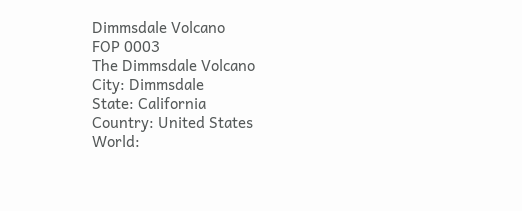Dimmsdale Volcano
FOP 0003
The Dimmsdale Volcano
City: Dimmsdale
State: California
Country: United States
World: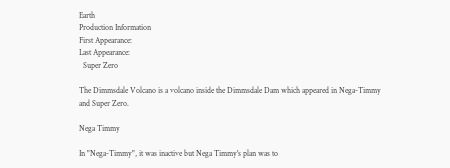Earth
Production Information
First Appearance:
Last Appearance:
  Super Zero

The Dimmsdale Volcano is a volcano inside the Dimmsdale Dam which appeared in Nega-Timmy and Super Zero.

Nega Timmy

In "Nega-Timmy", it was inactive but Nega Timmy's plan was to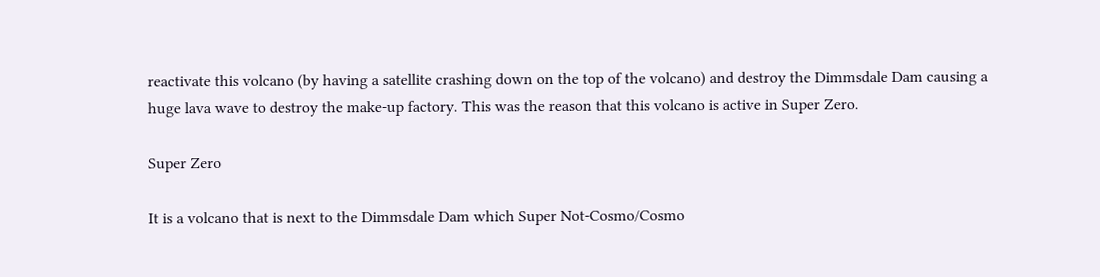reactivate this volcano (by having a satellite crashing down on the top of the volcano) and destroy the Dimmsdale Dam causing a huge lava wave to destroy the make-up factory. This was the reason that this volcano is active in Super Zero.

Super Zero

It is a volcano that is next to the Dimmsdale Dam which Super Not-Cosmo/Cosmo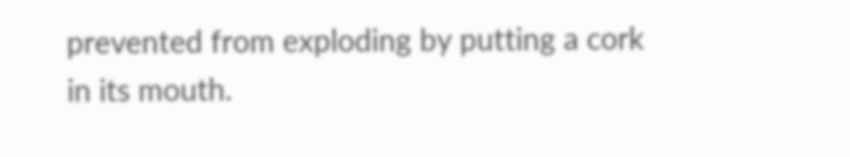prevented from exploding by putting a cork in its mouth.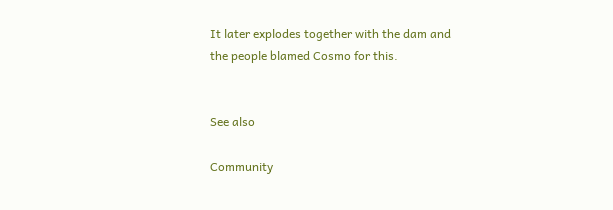It later explodes together with the dam and the people blamed Cosmo for this.


See also

Community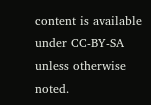content is available under CC-BY-SA unless otherwise noted.